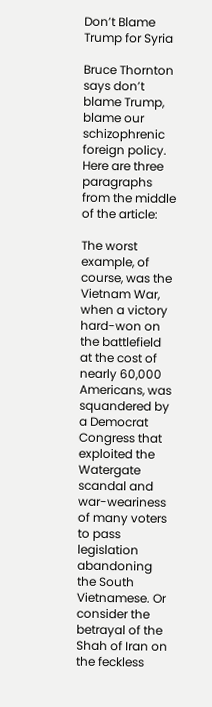Don’t Blame Trump for Syria

Bruce Thornton says don’t blame Trump, blame our schizophrenic foreign policy. Here are three paragraphs from the middle of the article:

The worst example, of course, was the Vietnam War, when a victory hard-won on the battlefield at the cost of nearly 60,000 Americans, was squandered by a Democrat Congress that exploited the Watergate scandal and war-weariness of many voters to pass legislation abandoning the South Vietnamese. Or consider the betrayal of the Shah of Iran on the feckless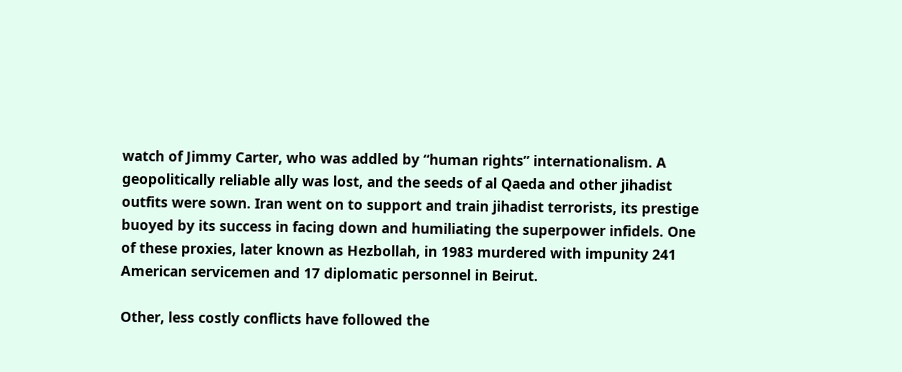watch of Jimmy Carter, who was addled by “human rights” internationalism. A geopolitically reliable ally was lost, and the seeds of al Qaeda and other jihadist outfits were sown. Iran went on to support and train jihadist terrorists, its prestige buoyed by its success in facing down and humiliating the superpower infidels. One of these proxies, later known as Hezbollah, in 1983 murdered with impunity 241 American servicemen and 17 diplomatic personnel in Beirut.

Other, less costly conflicts have followed the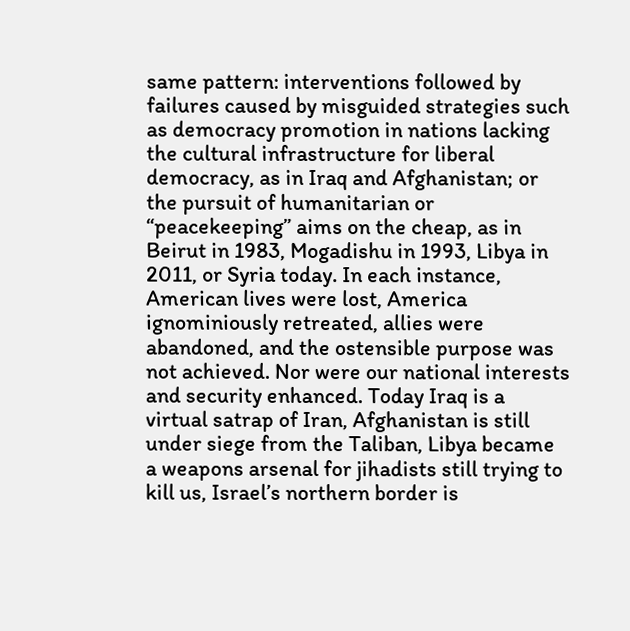same pattern: interventions followed by failures caused by misguided strategies such as democracy promotion in nations lacking the cultural infrastructure for liberal democracy, as in Iraq and Afghanistan; or the pursuit of humanitarian or “peacekeeping” aims on the cheap, as in Beirut in 1983, Mogadishu in 1993, Libya in 2011, or Syria today. In each instance, American lives were lost, America ignominiously retreated, allies were abandoned, and the ostensible purpose was not achieved. Nor were our national interests and security enhanced. Today Iraq is a virtual satrap of Iran, Afghanistan is still under siege from the Taliban, Libya became a weapons arsenal for jihadists still trying to kill us, Israel’s northern border is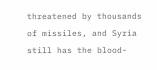threatened by thousands of missiles, and Syria still has the blood-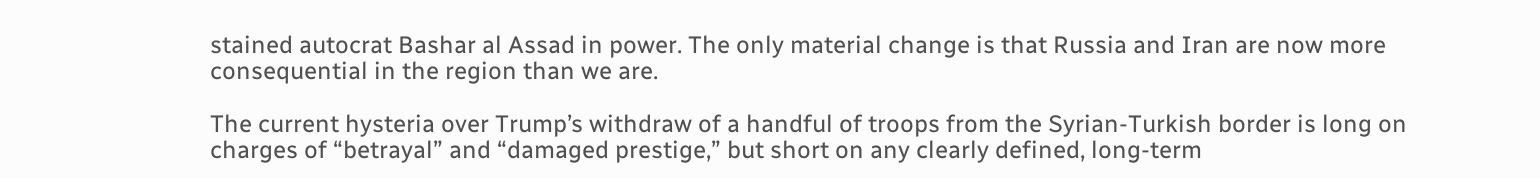stained autocrat Bashar al Assad in power. The only material change is that Russia and Iran are now more consequential in the region than we are.

The current hysteria over Trump’s withdraw of a handful of troops from the Syrian-Turkish border is long on charges of “betrayal” and “damaged prestige,” but short on any clearly defined, long-term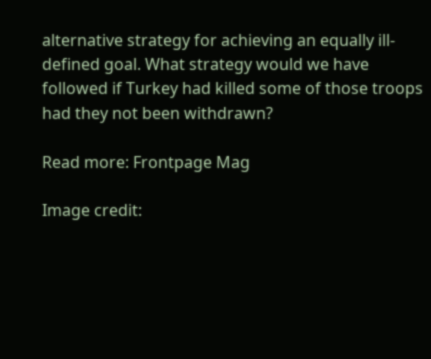alternative strategy for achieving an equally ill-defined goal. What strategy would we have followed if Turkey had killed some of those troops had they not been withdrawn?

Read more: Frontpage Mag

Image credit: